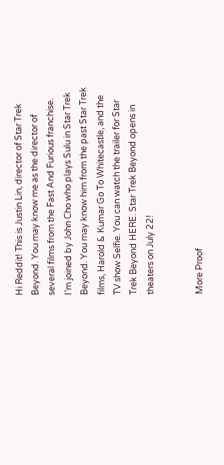Hi Reddit! This is Justin Lin, director of Star Trek Beyond. You may know me as the director of several films from the Fast And Furious franchise. I’m joined by John Cho who plays Sulu in Star Trek Beyond. You may know him from the past Star Trek films, Harold & Kumar Go To Whitecastle, and the TV show Selfie. You can watch the trailer for Star Trek Beyond HERE. Star Trek Beyond opens in theaters on July 22!


More Proof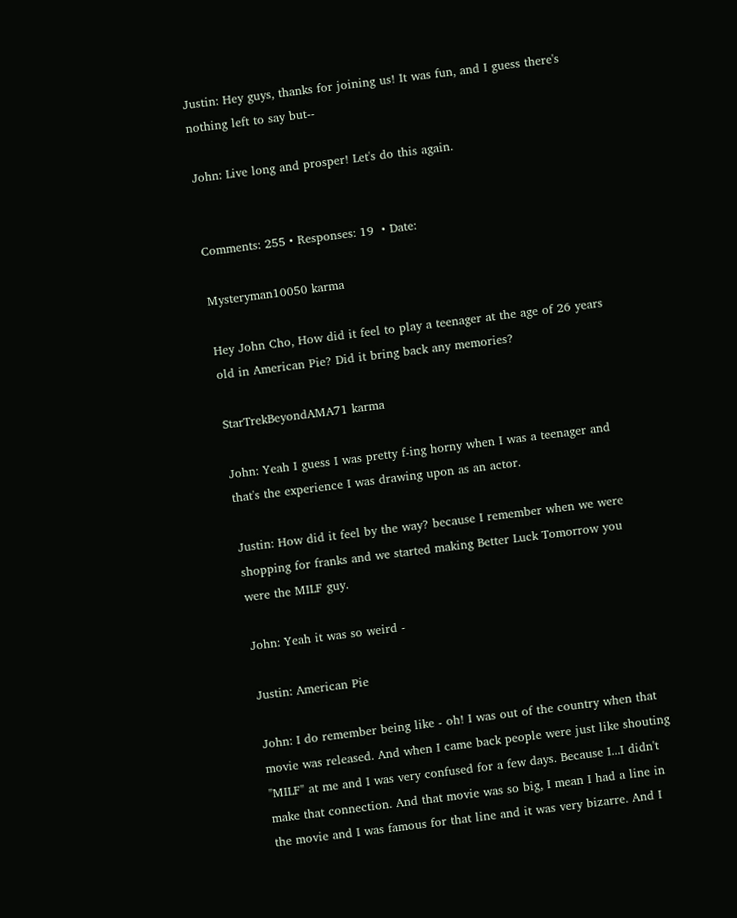Justin: Hey guys, thanks for joining us! It was fun, and I guess there's nothing left to say but--

John: Live long and prosper! Let's do this again.


Comments: 255 • Responses: 19  • Date:

Mysteryman10050 karma

Hey John Cho, How did it feel to play a teenager at the age of 26 years old in American Pie? Did it bring back any memories?

StarTrekBeyondAMA71 karma

John: Yeah I guess I was pretty f-ing horny when I was a teenager and that's the experience I was drawing upon as an actor.

Justin: How did it feel by the way? because I remember when we were shopping for franks and we started making Better Luck Tomorrow you were the MILF guy.

John: Yeah it was so weird -

Justin: American Pie

John: I do remember being like - oh! I was out of the country when that movie was released. And when I came back people were just like shouting "MILF" at me and I was very confused for a few days. Because I...I didn't make that connection. And that movie was so big, I mean I had a line in the movie and I was famous for that line and it was very bizarre. And I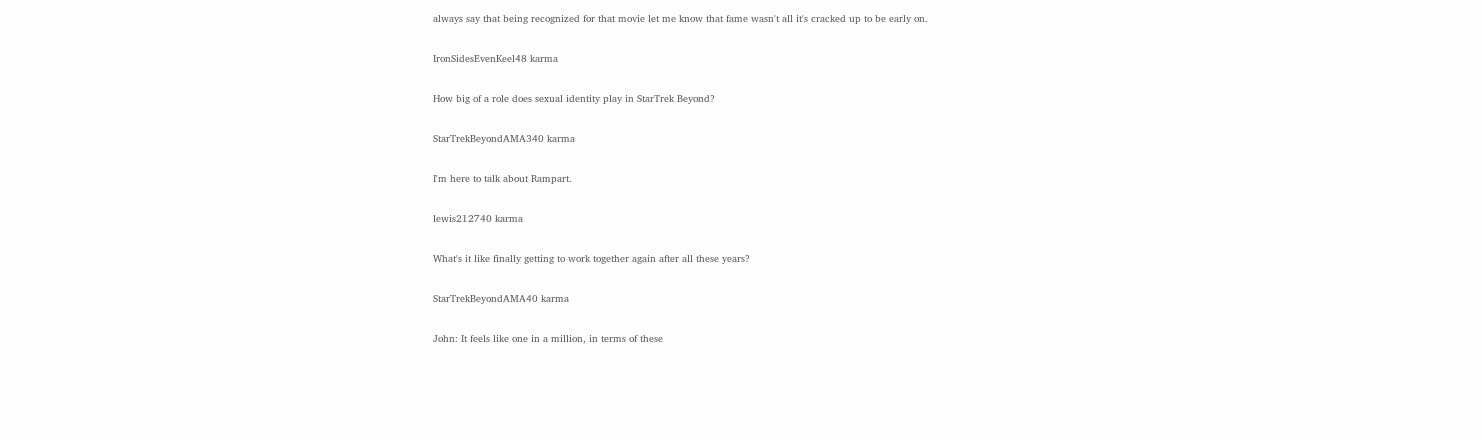always say that being recognized for that movie let me know that fame wasn't all it's cracked up to be early on.

IronSidesEvenKeel48 karma

How big of a role does sexual identity play in StarTrek Beyond?

StarTrekBeyondAMA340 karma

I'm here to talk about Rampart.

lewis212740 karma

What's it like finally getting to work together again after all these years?

StarTrekBeyondAMA40 karma

John: It feels like one in a million, in terms of these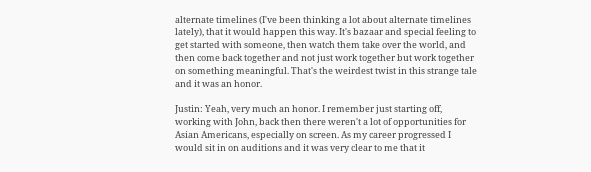alternate timelines (I've been thinking a lot about alternate timelines lately), that it would happen this way. It's bazaar and special feeling to get started with someone, then watch them take over the world, and then come back together and not just work together but work together on something meaningful. That's the weirdest twist in this strange tale and it was an honor.

Justin: Yeah, very much an honor. I remember just starting off, working with John, back then there weren't a lot of opportunities for Asian Americans, especially on screen. As my career progressed I would sit in on auditions and it was very clear to me that it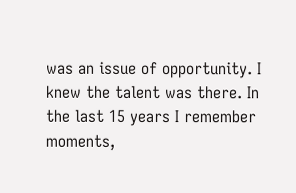was an issue of opportunity. I knew the talent was there. In the last 15 years I remember moments,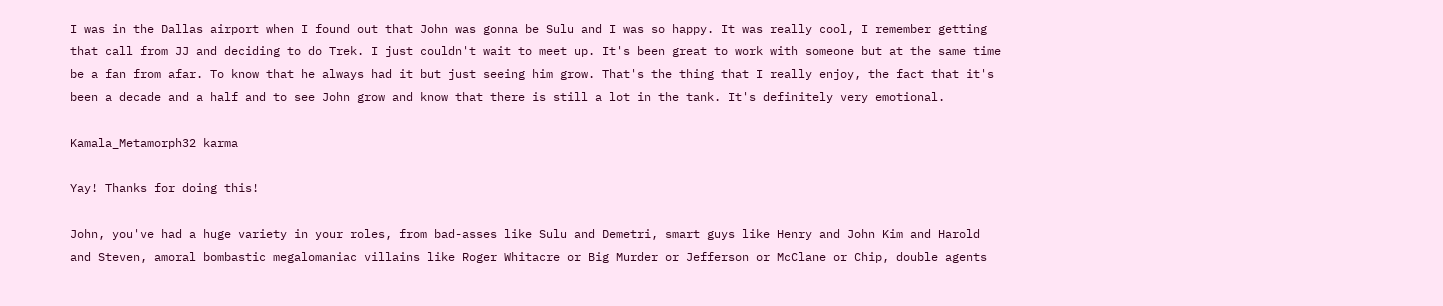I was in the Dallas airport when I found out that John was gonna be Sulu and I was so happy. It was really cool, I remember getting that call from JJ and deciding to do Trek. I just couldn't wait to meet up. It's been great to work with someone but at the same time be a fan from afar. To know that he always had it but just seeing him grow. That's the thing that I really enjoy, the fact that it's been a decade and a half and to see John grow and know that there is still a lot in the tank. It's definitely very emotional.

Kamala_Metamorph32 karma

Yay! Thanks for doing this!

John, you've had a huge variety in your roles, from bad-asses like Sulu and Demetri, smart guys like Henry and John Kim and Harold and Steven, amoral bombastic megalomaniac villains like Roger Whitacre or Big Murder or Jefferson or McClane or Chip, double agents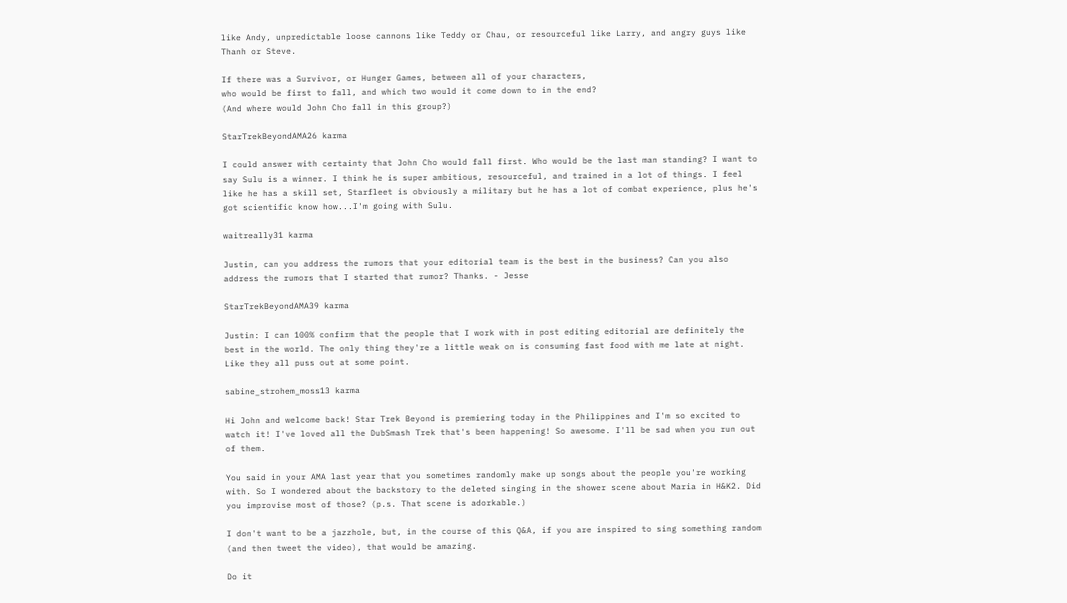like Andy, unpredictable loose cannons like Teddy or Chau, or resourceful like Larry, and angry guys like Thanh or Steve.

If there was a Survivor, or Hunger Games, between all of your characters,
who would be first to fall, and which two would it come down to in the end?
(And where would John Cho fall in this group?)

StarTrekBeyondAMA26 karma

I could answer with certainty that John Cho would fall first. Who would be the last man standing? I want to say Sulu is a winner. I think he is super ambitious, resourceful, and trained in a lot of things. I feel like he has a skill set, Starfleet is obviously a military but he has a lot of combat experience, plus he's got scientific know how...I'm going with Sulu.

waitreally31 karma

Justin, can you address the rumors that your editorial team is the best in the business? Can you also address the rumors that I started that rumor? Thanks. - Jesse

StarTrekBeyondAMA39 karma

Justin: I can 100% confirm that the people that I work with in post editing editorial are definitely the best in the world. The only thing they're a little weak on is consuming fast food with me late at night. Like they all puss out at some point.

sabine_strohem_moss13 karma

Hi John and welcome back! Star Trek Beyond is premiering today in the Philippines and I'm so excited to watch it! I've loved all the DubSmash Trek that's been happening! So awesome. I'll be sad when you run out of them.

You said in your AMA last year that you sometimes randomly make up songs about the people you're working with. So I wondered about the backstory to the deleted singing in the shower scene about Maria in H&K2. Did you improvise most of those? (p.s. That scene is adorkable.)

I don't want to be a jazzhole, but, in the course of this Q&A, if you are inspired to sing something random (and then tweet the video), that would be amazing.

Do it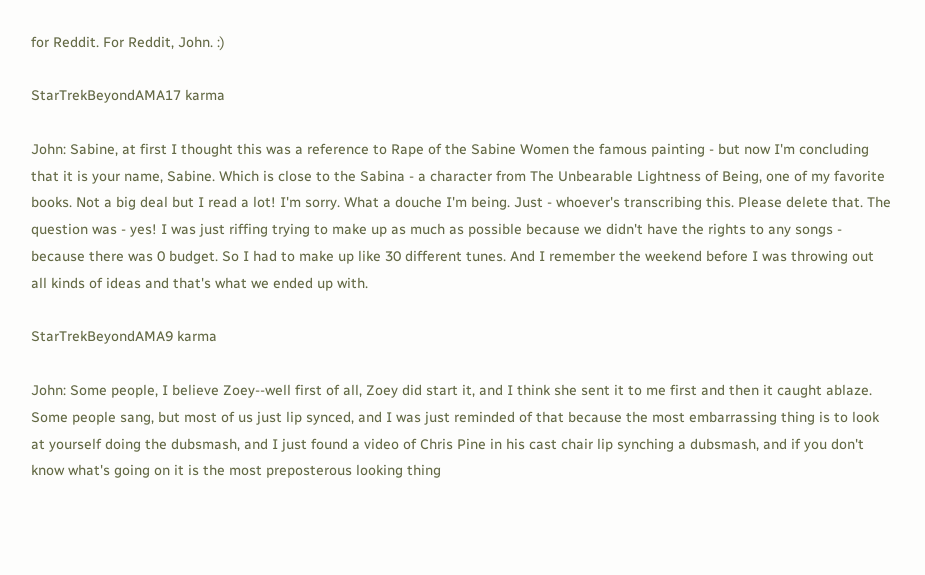for Reddit. For Reddit, John. :)

StarTrekBeyondAMA17 karma

John: Sabine, at first I thought this was a reference to Rape of the Sabine Women the famous painting - but now I'm concluding that it is your name, Sabine. Which is close to the Sabina - a character from The Unbearable Lightness of Being, one of my favorite books. Not a big deal but I read a lot! I'm sorry. What a douche I'm being. Just - whoever's transcribing this. Please delete that. The question was - yes! I was just riffing trying to make up as much as possible because we didn't have the rights to any songs - because there was 0 budget. So I had to make up like 30 different tunes. And I remember the weekend before I was throwing out all kinds of ideas and that's what we ended up with.

StarTrekBeyondAMA9 karma

John: Some people, I believe Zoey--well first of all, Zoey did start it, and I think she sent it to me first and then it caught ablaze. Some people sang, but most of us just lip synced, and I was just reminded of that because the most embarrassing thing is to look at yourself doing the dubsmash, and I just found a video of Chris Pine in his cast chair lip synching a dubsmash, and if you don't know what's going on it is the most preposterous looking thing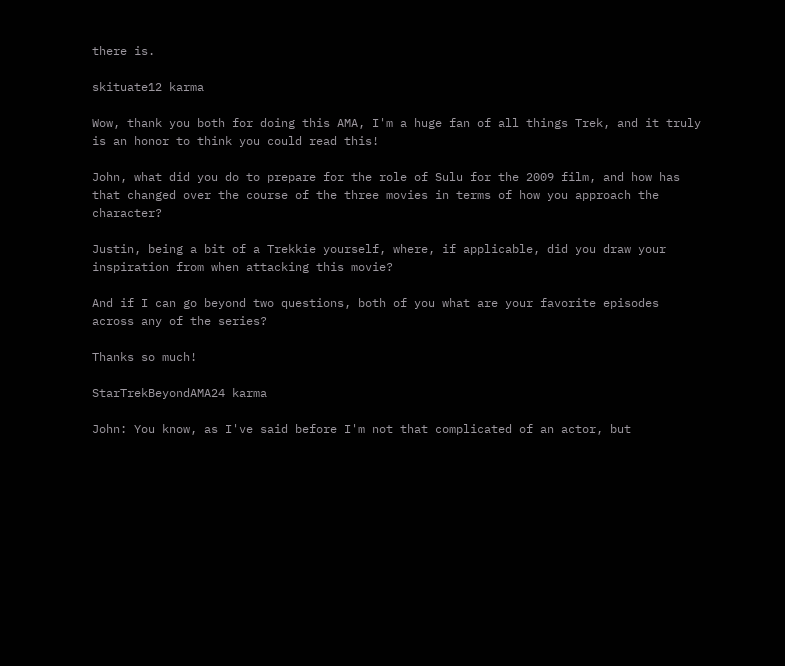there is.

skituate12 karma

Wow, thank you both for doing this AMA, I'm a huge fan of all things Trek, and it truly is an honor to think you could read this!

John, what did you do to prepare for the role of Sulu for the 2009 film, and how has that changed over the course of the three movies in terms of how you approach the character?

Justin, being a bit of a Trekkie yourself, where, if applicable, did you draw your inspiration from when attacking this movie?

And if I can go beyond two questions, both of you what are your favorite episodes across any of the series?

Thanks so much!

StarTrekBeyondAMA24 karma

John: You know, as I've said before I'm not that complicated of an actor, but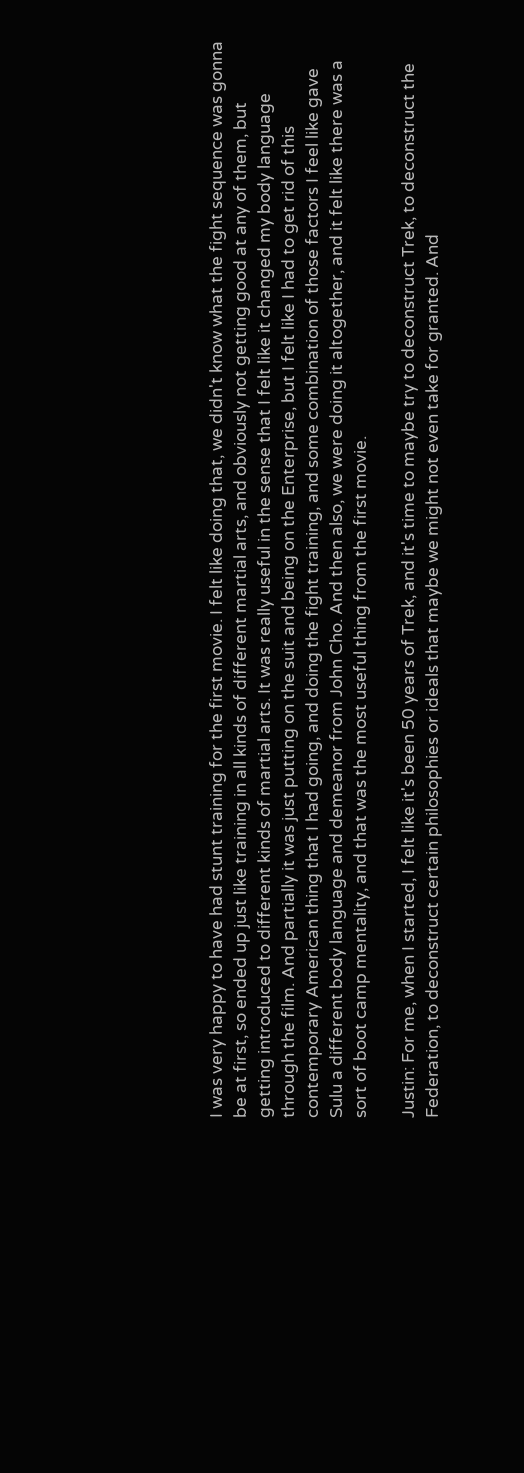I was very happy to have had stunt training for the first movie. I felt like doing that, we didn't know what the fight sequence was gonna be at first, so ended up just like training in all kinds of different martial arts, and obviously not getting good at any of them, but getting introduced to different kinds of martial arts. It was really useful in the sense that I felt like it changed my body language through the film. And partially it was just putting on the suit and being on the Enterprise, but I felt like I had to get rid of this contemporary American thing that I had going, and doing the fight training, and some combination of those factors I feel like gave Sulu a different body language and demeanor from John Cho. And then also, we were doing it altogether, and it felt like there was a sort of boot camp mentality, and that was the most useful thing from the first movie.

Justin: For me, when I started, I felt like it's been 50 years of Trek, and it's time to maybe try to deconstruct Trek, to deconstruct the Federation, to deconstruct certain philosophies or ideals that maybe we might not even take for granted. And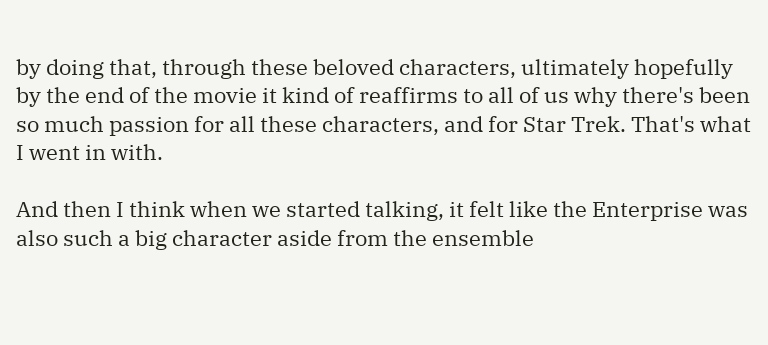by doing that, through these beloved characters, ultimately hopefully by the end of the movie it kind of reaffirms to all of us why there's been so much passion for all these characters, and for Star Trek. That's what I went in with.

And then I think when we started talking, it felt like the Enterprise was also such a big character aside from the ensemble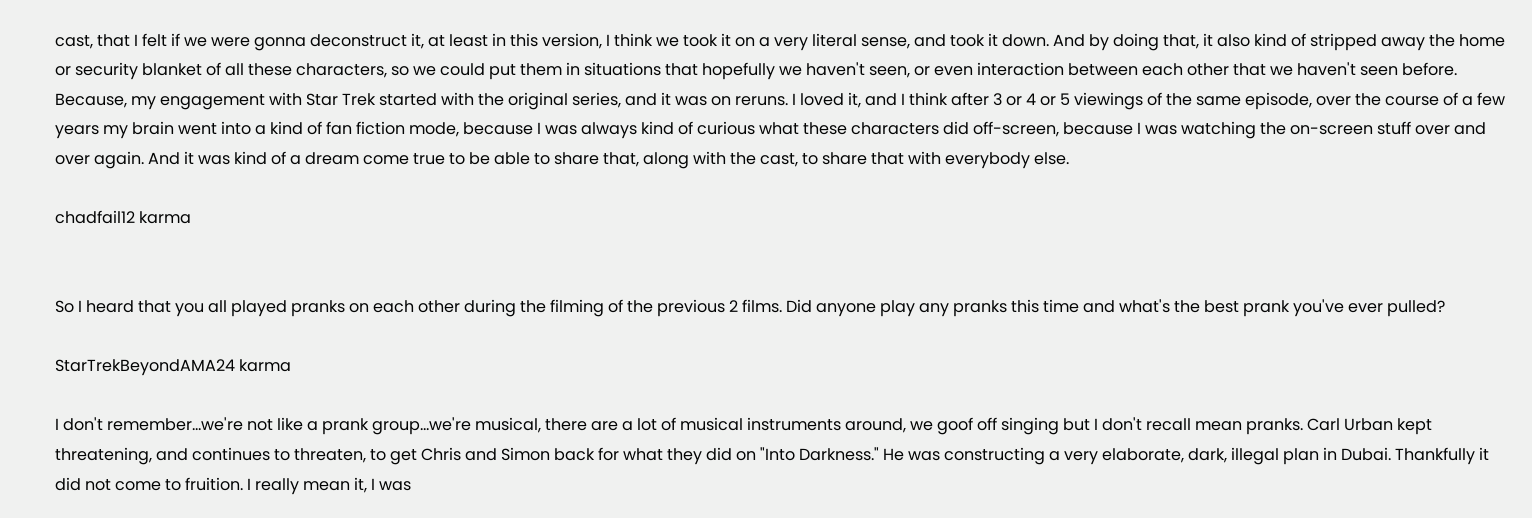cast, that I felt if we were gonna deconstruct it, at least in this version, I think we took it on a very literal sense, and took it down. And by doing that, it also kind of stripped away the home or security blanket of all these characters, so we could put them in situations that hopefully we haven't seen, or even interaction between each other that we haven't seen before. Because, my engagement with Star Trek started with the original series, and it was on reruns. I loved it, and I think after 3 or 4 or 5 viewings of the same episode, over the course of a few years my brain went into a kind of fan fiction mode, because I was always kind of curious what these characters did off-screen, because I was watching the on-screen stuff over and over again. And it was kind of a dream come true to be able to share that, along with the cast, to share that with everybody else.

chadfail12 karma


So I heard that you all played pranks on each other during the filming of the previous 2 films. Did anyone play any pranks this time and what's the best prank you've ever pulled?

StarTrekBeyondAMA24 karma

I don't remember...we're not like a prank group...we're musical, there are a lot of musical instruments around, we goof off singing but I don't recall mean pranks. Carl Urban kept threatening, and continues to threaten, to get Chris and Simon back for what they did on "Into Darkness." He was constructing a very elaborate, dark, illegal plan in Dubai. Thankfully it did not come to fruition. I really mean it, I was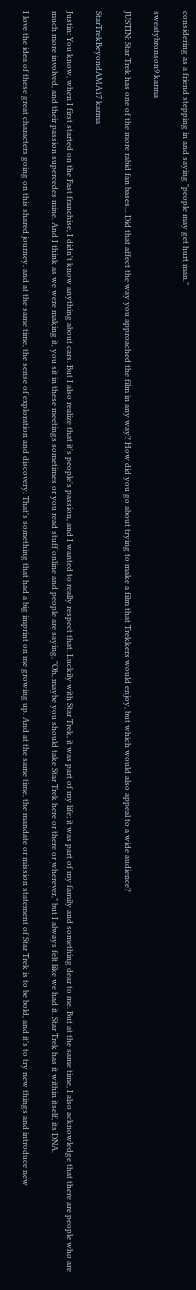considering as a friend stepping in and saying "people may get hurt man."

sweatybronson9 karma

JUSTIN: Star Trek has one of the more rabid fan bases... Did that affect the way you approached the film in any way? How did you go about trying to make a film that Trekkers would enjoy, but which would also appeal to a wide audience?

StarTrekBeyondAMA17 karma

Justin: You know, when I first started on the Fast franchise, I didn't know anything about cars. But I also realize that it's people's passion, and I wanted to really respect that. Luckily with Star Trek, it was part of my life; it was part of my family and something dear to me. But at the same time, I also acknowledge that there are people who are much more involved, and their passion supercedes mine. And I think as we were making it, you sit in these meetings sometimes or you read stuff online and people are saying, "Oh, maybe you should take Star Trek here or there or wherever," but I always felt like we had it. Star Trek has it within itself, its DNA.

I love the idea of these great characters going on this shared journey, and at the same time, the sense of exploration and discovery. That's something that had a big imprint on me growing up. And at the same time, the mandate or mission statement of Star Trek is to be bold, and it's to try new things and introduce new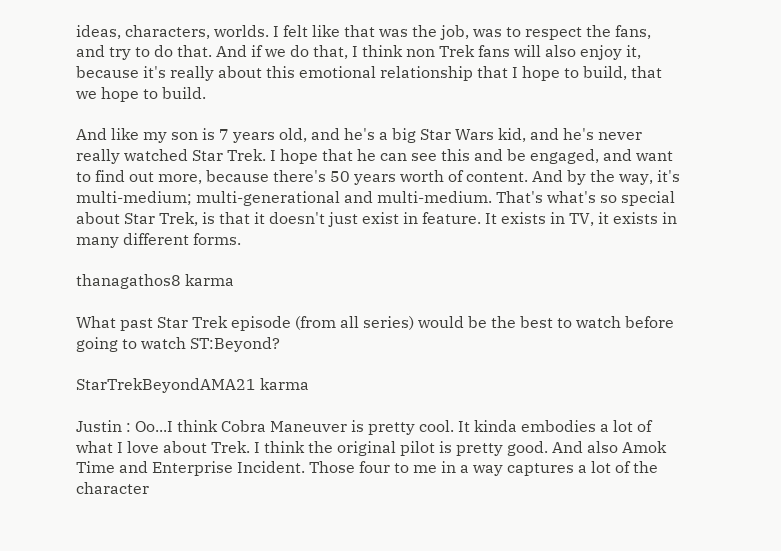ideas, characters, worlds. I felt like that was the job, was to respect the fans, and try to do that. And if we do that, I think non Trek fans will also enjoy it, because it's really about this emotional relationship that I hope to build, that we hope to build.

And like my son is 7 years old, and he's a big Star Wars kid, and he's never really watched Star Trek. I hope that he can see this and be engaged, and want to find out more, because there's 50 years worth of content. And by the way, it's multi-medium; multi-generational and multi-medium. That's what's so special about Star Trek, is that it doesn't just exist in feature. It exists in TV, it exists in many different forms.

thanagathos8 karma

What past Star Trek episode (from all series) would be the best to watch before going to watch ST:Beyond?

StarTrekBeyondAMA21 karma

Justin : Oo...I think Cobra Maneuver is pretty cool. It kinda embodies a lot of what I love about Trek. I think the original pilot is pretty good. And also Amok Time and Enterprise Incident. Those four to me in a way captures a lot of the character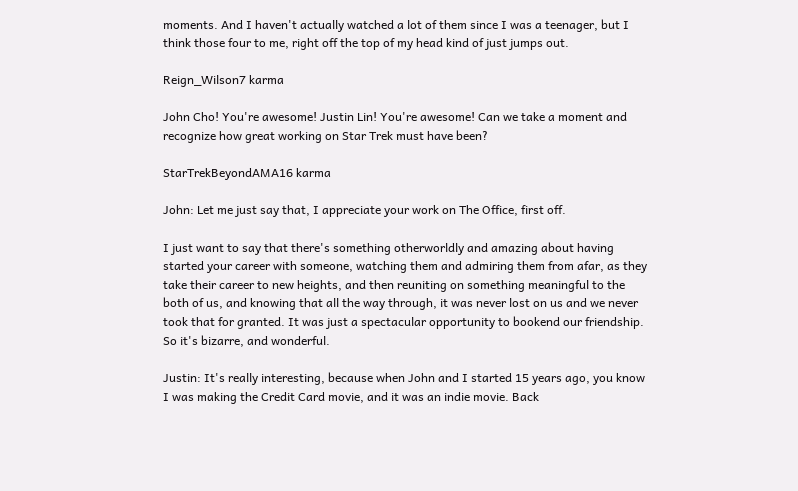moments. And I haven't actually watched a lot of them since I was a teenager, but I think those four to me, right off the top of my head kind of just jumps out.

Reign_Wilson7 karma

John Cho! You're awesome! Justin Lin! You're awesome! Can we take a moment and recognize how great working on Star Trek must have been?

StarTrekBeyondAMA16 karma

John: Let me just say that, I appreciate your work on The Office, first off.

I just want to say that there's something otherworldly and amazing about having started your career with someone, watching them and admiring them from afar, as they take their career to new heights, and then reuniting on something meaningful to the both of us, and knowing that all the way through, it was never lost on us and we never took that for granted. It was just a spectacular opportunity to bookend our friendship. So it's bizarre, and wonderful.

Justin: It's really interesting, because when John and I started 15 years ago, you know I was making the Credit Card movie, and it was an indie movie. Back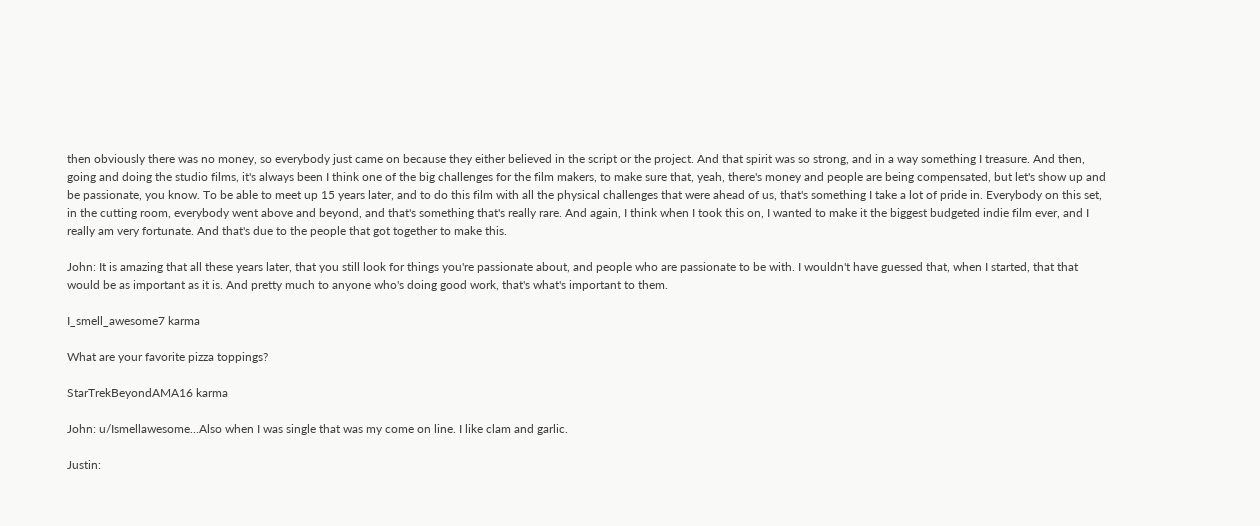then obviously there was no money, so everybody just came on because they either believed in the script or the project. And that spirit was so strong, and in a way something I treasure. And then, going and doing the studio films, it's always been I think one of the big challenges for the film makers, to make sure that, yeah, there's money and people are being compensated, but let's show up and be passionate, you know. To be able to meet up 15 years later, and to do this film with all the physical challenges that were ahead of us, that's something I take a lot of pride in. Everybody on this set, in the cutting room, everybody went above and beyond, and that's something that's really rare. And again, I think when I took this on, I wanted to make it the biggest budgeted indie film ever, and I really am very fortunate. And that's due to the people that got together to make this.

John: It is amazing that all these years later, that you still look for things you're passionate about, and people who are passionate to be with. I wouldn't have guessed that, when I started, that that would be as important as it is. And pretty much to anyone who's doing good work, that's what's important to them.

I_smell_awesome7 karma

What are your favorite pizza toppings?

StarTrekBeyondAMA16 karma

John: u/Ismellawesome...Also when I was single that was my come on line. I like clam and garlic.

Justin: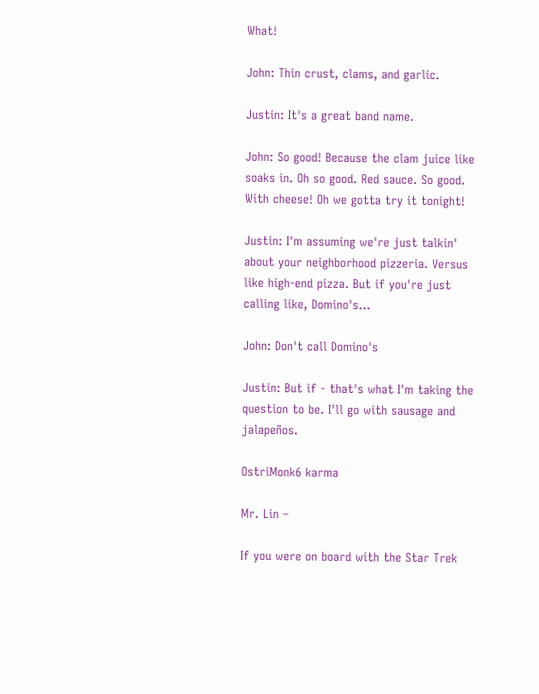What!

John: Thin crust, clams, and garlic.

Justin: It's a great band name.

John: So good! Because the clam juice like soaks in. Oh so good. Red sauce. So good. With cheese! Oh we gotta try it tonight!

Justin: I'm assuming we're just talkin' about your neighborhood pizzeria. Versus like high-end pizza. But if you're just calling like, Domino's…

John: Don't call Domino's

Justin: But if - that's what I'm taking the question to be. I'll go with sausage and jalapeños.

OstriMonk6 karma

Mr. Lin –

If you were on board with the Star Trek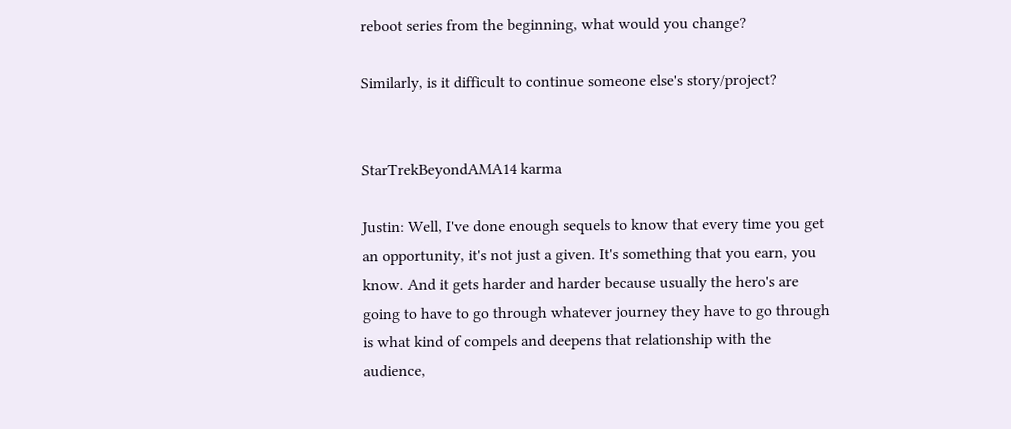reboot series from the beginning, what would you change?

Similarly, is it difficult to continue someone else's story/project?


StarTrekBeyondAMA14 karma

Justin: Well, I've done enough sequels to know that every time you get an opportunity, it's not just a given. It's something that you earn, you know. And it gets harder and harder because usually the hero's are going to have to go through whatever journey they have to go through is what kind of compels and deepens that relationship with the audience,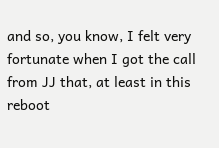and so, you know, I felt very fortunate when I got the call from JJ that, at least in this reboot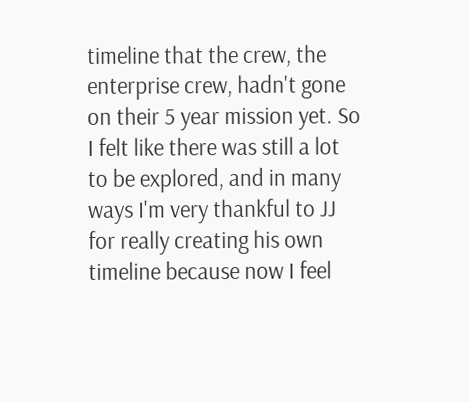timeline that the crew, the enterprise crew, hadn't gone on their 5 year mission yet. So I felt like there was still a lot to be explored, and in many ways I'm very thankful to JJ for really creating his own timeline because now I feel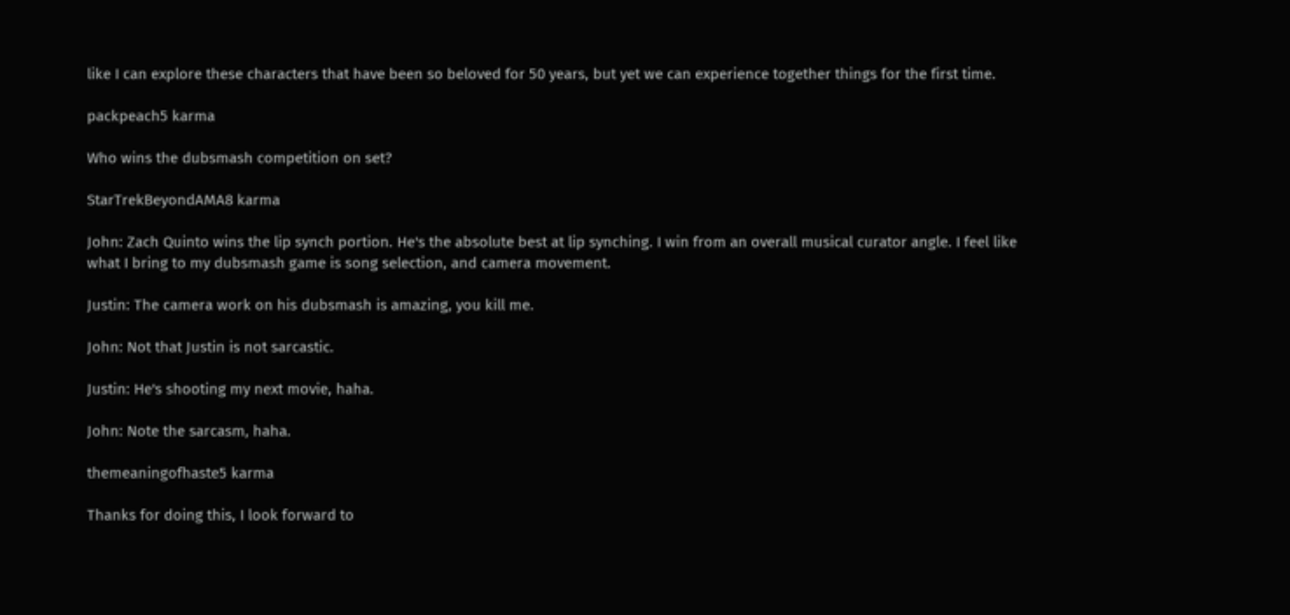like I can explore these characters that have been so beloved for 50 years, but yet we can experience together things for the first time.

packpeach5 karma

Who wins the dubsmash competition on set?

StarTrekBeyondAMA8 karma

John: Zach Quinto wins the lip synch portion. He's the absolute best at lip synching. I win from an overall musical curator angle. I feel like what I bring to my dubsmash game is song selection, and camera movement.

Justin: The camera work on his dubsmash is amazing, you kill me.

John: Not that Justin is not sarcastic.

Justin: He's shooting my next movie, haha.

John: Note the sarcasm, haha.

themeaningofhaste5 karma

Thanks for doing this, I look forward to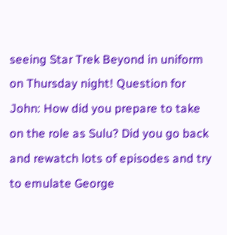seeing Star Trek Beyond in uniform on Thursday night! Question for John: How did you prepare to take on the role as Sulu? Did you go back and rewatch lots of episodes and try to emulate George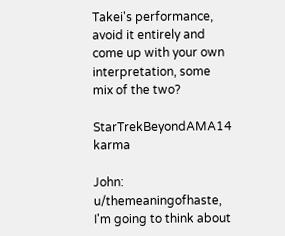Takei's performance, avoid it entirely and come up with your own interpretation, some mix of the two?

StarTrekBeyondAMA14 karma

John: u/themeaningofhaste, I'm going to think about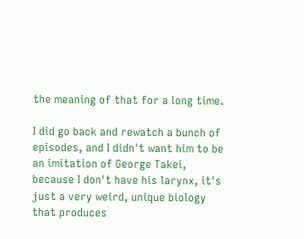the meaning of that for a long time.

I did go back and rewatch a bunch of episodes, and I didn't want him to be an imitation of George Takei, because I don't have his larynx, it's just a very weird, unique biology that produces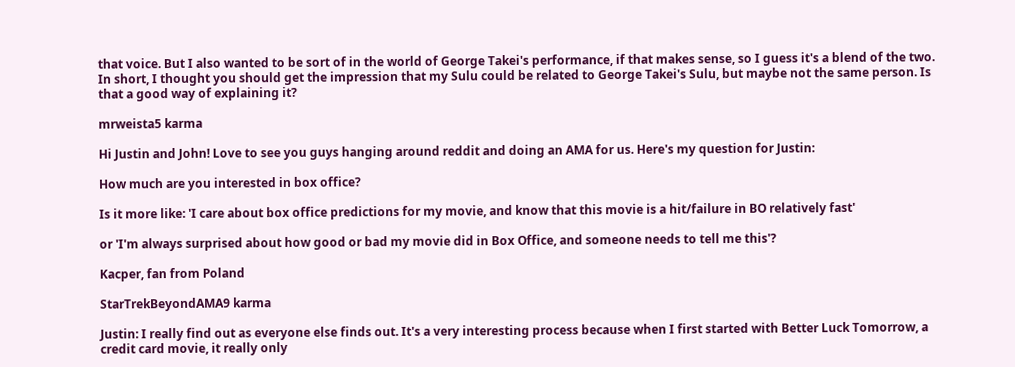that voice. But I also wanted to be sort of in the world of George Takei's performance, if that makes sense, so I guess it's a blend of the two. In short, I thought you should get the impression that my Sulu could be related to George Takei's Sulu, but maybe not the same person. Is that a good way of explaining it?

mrweista5 karma

Hi Justin and John! Love to see you guys hanging around reddit and doing an AMA for us. Here's my question for Justin:

How much are you interested in box office?

Is it more like: 'I care about box office predictions for my movie, and know that this movie is a hit/failure in BO relatively fast'

or 'I'm always surprised about how good or bad my movie did in Box Office, and someone needs to tell me this'?

Kacper, fan from Poland

StarTrekBeyondAMA9 karma

Justin: I really find out as everyone else finds out. It's a very interesting process because when I first started with Better Luck Tomorrow, a credit card movie, it really only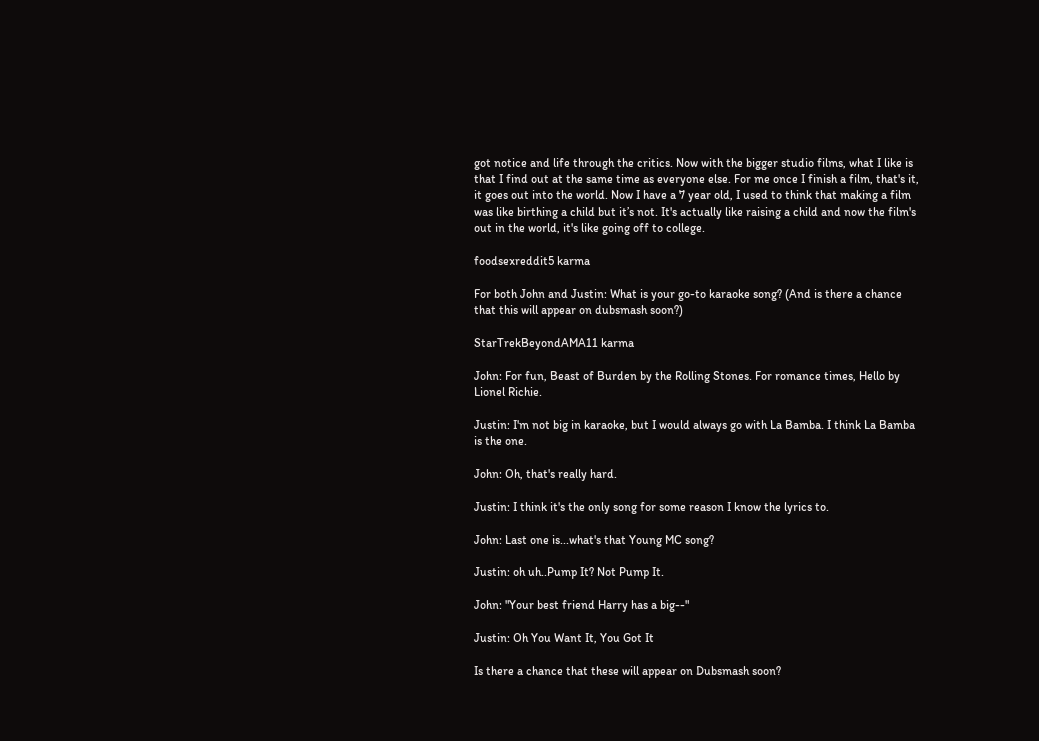got notice and life through the critics. Now with the bigger studio films, what I like is that I find out at the same time as everyone else. For me once I finish a film, that's it, it goes out into the world. Now I have a 7 year old, I used to think that making a film was like birthing a child but it’s not. It's actually like raising a child and now the film's out in the world, it's like going off to college.

foodsexreddit5 karma

For both John and Justin: What is your go-to karaoke song? (And is there a chance that this will appear on dubsmash soon?)

StarTrekBeyondAMA11 karma

John: For fun, Beast of Burden by the Rolling Stones. For romance times, Hello by Lionel Richie.

Justin: I'm not big in karaoke, but I would always go with La Bamba. I think La Bamba is the one.

John: Oh, that's really hard.

Justin: I think it's the only song for some reason I know the lyrics to.

John: Last one is...what's that Young MC song?

Justin: oh uh..Pump It? Not Pump It.

John: "Your best friend Harry has a big--"

Justin: Oh You Want It, You Got It

Is there a chance that these will appear on Dubsmash soon?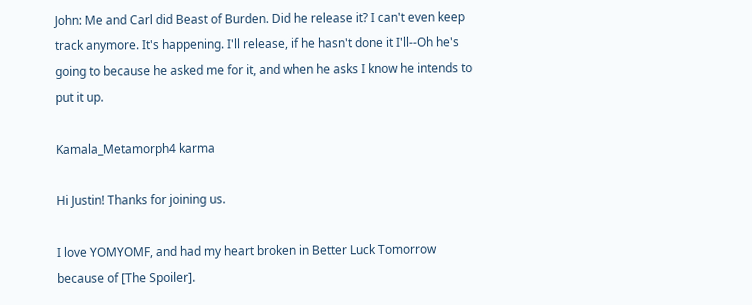John: Me and Carl did Beast of Burden. Did he release it? I can't even keep track anymore. It's happening. I'll release, if he hasn't done it I'll--Oh he's going to because he asked me for it, and when he asks I know he intends to put it up.

Kamala_Metamorph4 karma

Hi Justin! Thanks for joining us.

I love YOMYOMF, and had my heart broken in Better Luck Tomorrow because of [The Spoiler].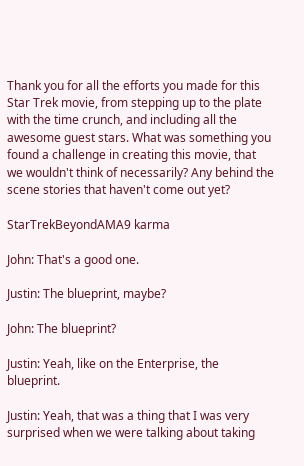Thank you for all the efforts you made for this Star Trek movie, from stepping up to the plate with the time crunch, and including all the awesome guest stars. What was something you found a challenge in creating this movie, that we wouldn't think of necessarily? Any behind the scene stories that haven't come out yet?

StarTrekBeyondAMA9 karma

John: That's a good one.

Justin: The blueprint, maybe?

John: The blueprint?

Justin: Yeah, like on the Enterprise, the blueprint.

Justin: Yeah, that was a thing that I was very surprised when we were talking about taking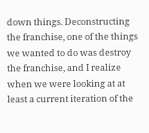down things. Deconstructing the franchise, one of the things we wanted to do was destroy the franchise, and I realize when we were looking at at least a current iteration of the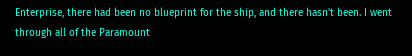Enterprise, there had been no blueprint for the ship, and there hasn't been. I went through all of the Paramount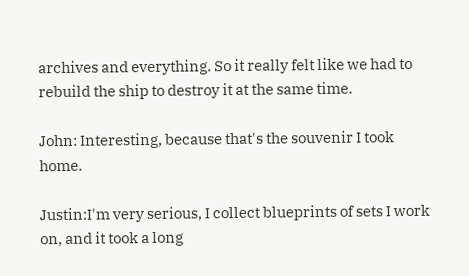archives and everything. So it really felt like we had to rebuild the ship to destroy it at the same time.

John: Interesting, because that's the souvenir I took home.

Justin:I'm very serious, I collect blueprints of sets I work on, and it took a long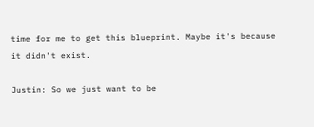time for me to get this blueprint. Maybe it's because it didn't exist.

Justin: So we just want to be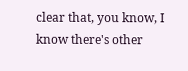clear that, you know, I know there's other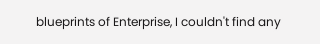blueprints of Enterprise, I couldn't find any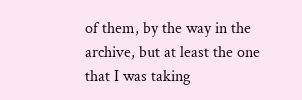of them, by the way in the archive, but at least the one that I was taking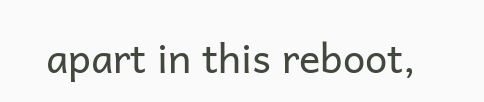apart in this reboot,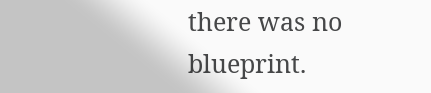there was no blueprint.